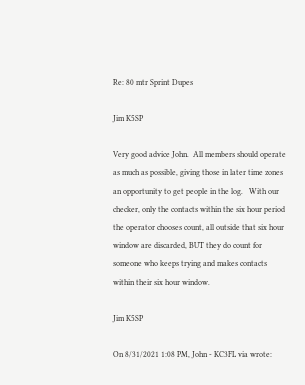Re: 80 mtr Sprint Dupes

Jim K5SP

Very good advice John.  All members should operate as much as possible, giving those in later time zones an opportunity to get people in the log.   With our checker, only the contacts within the six hour period the operator chooses count, all outside that six hour window are discarded, BUT they do count for someone who keeps trying and makes contacts within their six hour window.

Jim K5SP

On 8/31/2021 1:08 PM, John - KC3FL via wrote: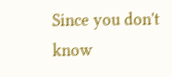Since you don't know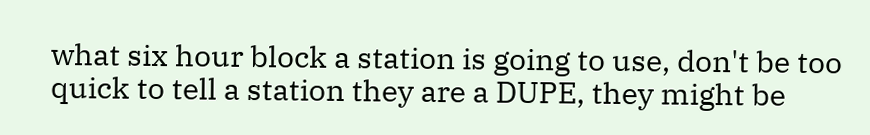what six hour block a station is going to use, don't be too quick to tell a station they are a DUPE, they might be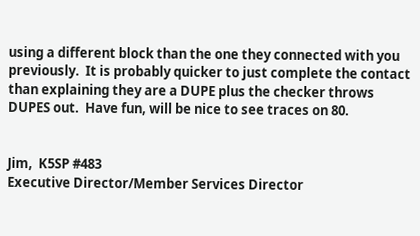using a different block than the one they connected with you previously.  It is probably quicker to just complete the contact than explaining they are a DUPE plus the checker throws DUPES out.  Have fun, will be nice to see traces on 80.


Jim,  K5SP #483
Executive Director/Member Services Director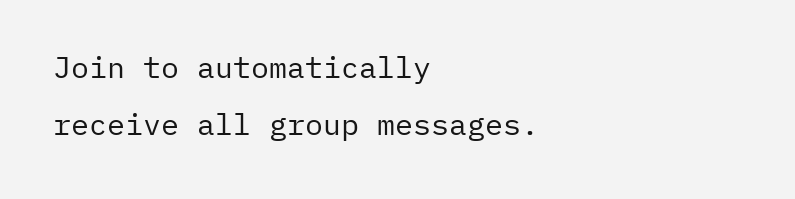Join to automatically receive all group messages.